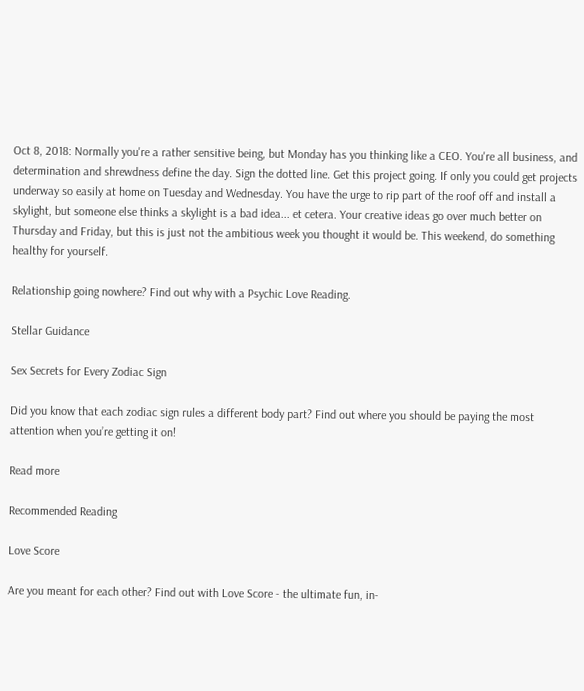Oct 8, 2018: Normally you're a rather sensitive being, but Monday has you thinking like a CEO. You're all business, and determination and shrewdness define the day. Sign the dotted line. Get this project going. If only you could get projects underway so easily at home on Tuesday and Wednesday. You have the urge to rip part of the roof off and install a skylight, but someone else thinks a skylight is a bad idea... et cetera. Your creative ideas go over much better on Thursday and Friday, but this is just not the ambitious week you thought it would be. This weekend, do something healthy for yourself.

Relationship going nowhere? Find out why with a Psychic Love Reading.

Stellar Guidance

Sex Secrets for Every Zodiac Sign

Did you know that each zodiac sign rules a different body part? Find out where you should be paying the most attention when you’re getting it on!

Read more

Recommended Reading

Love Score

Are you meant for each other? Find out with Love Score - the ultimate fun, in-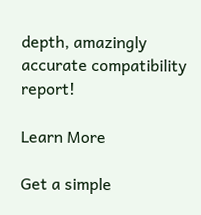depth, amazingly accurate compatibility report!

Learn More

Get a simple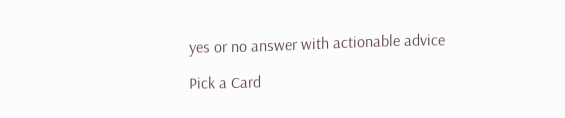yes or no answer with actionable advice

Pick a Card